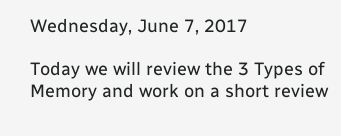Wednesday, June 7, 2017

Today we will review the 3 Types of Memory and work on a short review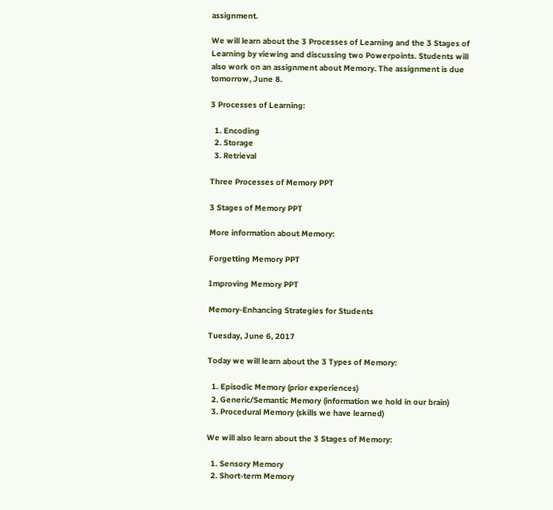assignment.

We will learn about the 3 Processes of Learning and the 3 Stages of Learning by viewing and discussing two Powerpoints. Students will also work on an assignment about Memory. The assignment is due tomorrow, June 8.

3 Processes of Learning:

  1. Encoding
  2. Storage
  3. Retrieval

Three Processes of Memory PPT

3 Stages of Memory PPT

More information about Memory:

Forgetting Memory PPT

Improving Memory PPT

Memory-Enhancing Strategies for Students

Tuesday, June 6, 2017

Today we will learn about the 3 Types of Memory:

  1. Episodic Memory (prior experiences)
  2. Generic/Semantic Memory (information we hold in our brain)
  3. Procedural Memory (skills we have learned)

We will also learn about the 3 Stages of Memory:

  1. Sensory Memory
  2. Short-term Memory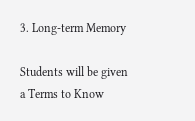3. Long-term Memory

Students will be given a Terms to Know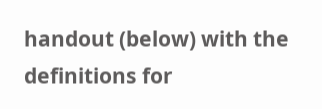handout (below) with the definitions for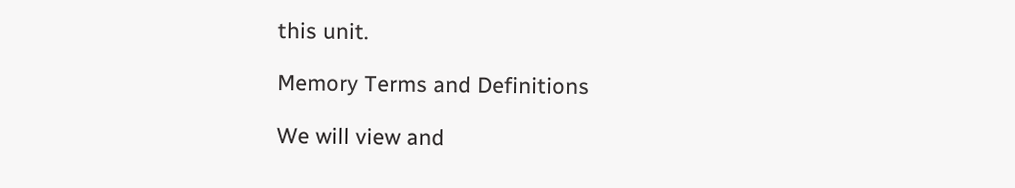this unit.

Memory Terms and Definitions

We will view and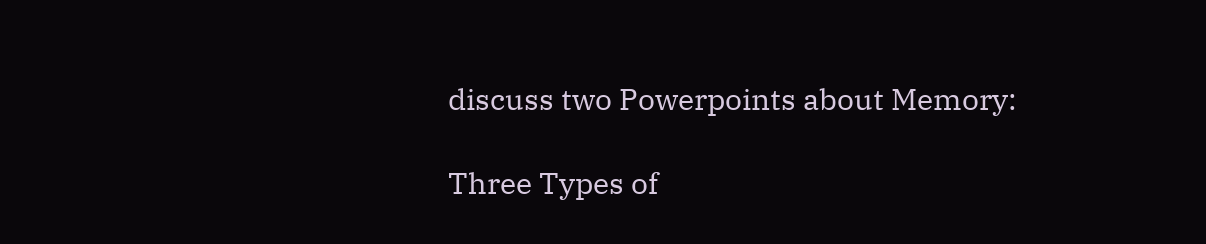discuss two Powerpoints about Memory:

Three Types of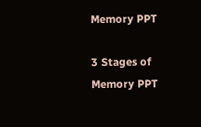Memory PPT

3 Stages of Memory PPT